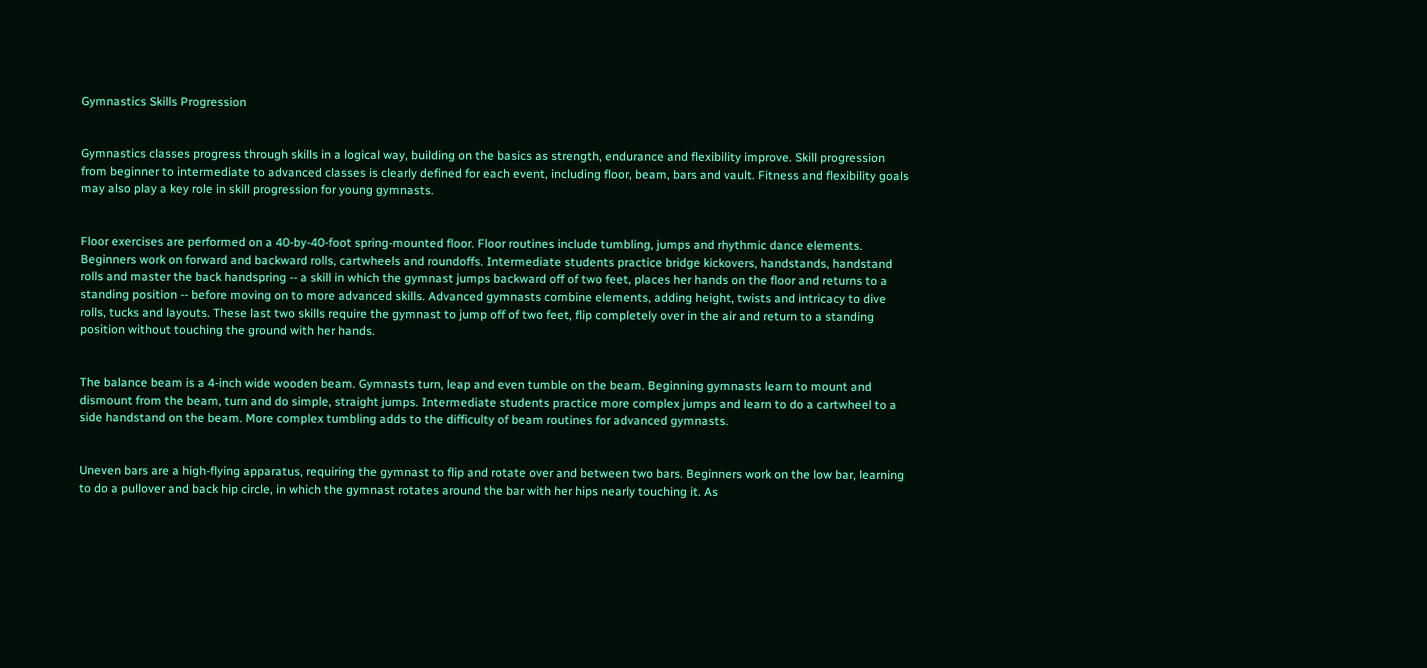Gymnastics Skills Progression


Gymnastics classes progress through skills in a logical way, building on the basics as strength, endurance and flexibility improve. Skill progression from beginner to intermediate to advanced classes is clearly defined for each event, including floor, beam, bars and vault. Fitness and flexibility goals may also play a key role in skill progression for young gymnasts.


Floor exercises are performed on a 40-by-40-foot spring-mounted floor. Floor routines include tumbling, jumps and rhythmic dance elements. Beginners work on forward and backward rolls, cartwheels and roundoffs. Intermediate students practice bridge kickovers, handstands, handstand rolls and master the back handspring -- a skill in which the gymnast jumps backward off of two feet, places her hands on the floor and returns to a standing position -- before moving on to more advanced skills. Advanced gymnasts combine elements, adding height, twists and intricacy to dive rolls, tucks and layouts. These last two skills require the gymnast to jump off of two feet, flip completely over in the air and return to a standing position without touching the ground with her hands.


The balance beam is a 4-inch wide wooden beam. Gymnasts turn, leap and even tumble on the beam. Beginning gymnasts learn to mount and dismount from the beam, turn and do simple, straight jumps. Intermediate students practice more complex jumps and learn to do a cartwheel to a side handstand on the beam. More complex tumbling adds to the difficulty of beam routines for advanced gymnasts.


Uneven bars are a high-flying apparatus, requiring the gymnast to flip and rotate over and between two bars. Beginners work on the low bar, learning to do a pullover and back hip circle, in which the gymnast rotates around the bar with her hips nearly touching it. As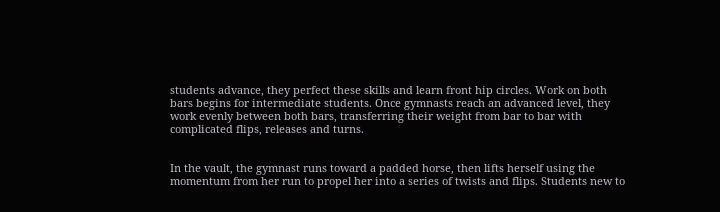students advance, they perfect these skills and learn front hip circles. Work on both bars begins for intermediate students. Once gymnasts reach an advanced level, they work evenly between both bars, transferring their weight from bar to bar with complicated flips, releases and turns.


In the vault, the gymnast runs toward a padded horse, then lifts herself using the momentum from her run to propel her into a series of twists and flips. Students new to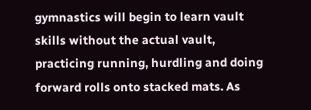gymnastics will begin to learn vault skills without the actual vault, practicing running, hurdling and doing forward rolls onto stacked mats. As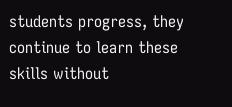students progress, they continue to learn these skills without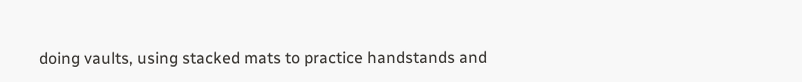doing vaults, using stacked mats to practice handstands and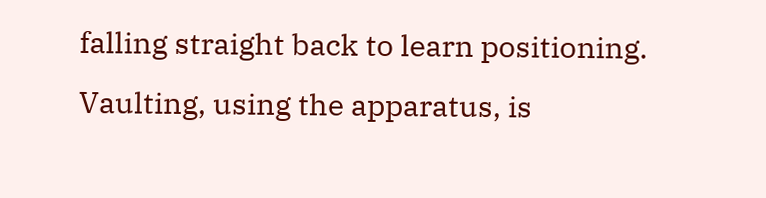falling straight back to learn positioning. Vaulting, using the apparatus, is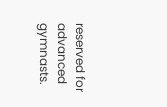reserved for advanced gymnasts.